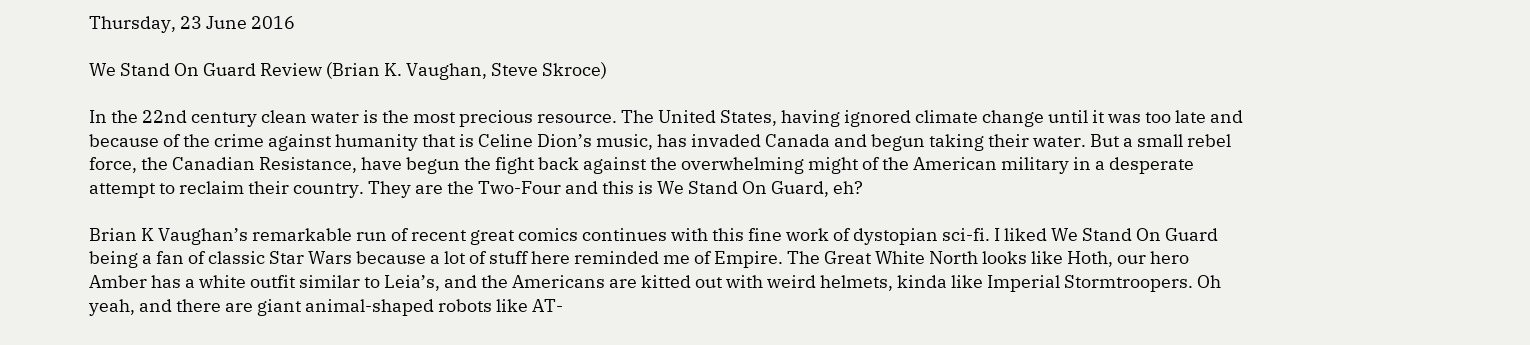Thursday, 23 June 2016

We Stand On Guard Review (Brian K. Vaughan, Steve Skroce)

In the 22nd century clean water is the most precious resource. The United States, having ignored climate change until it was too late and because of the crime against humanity that is Celine Dion’s music, has invaded Canada and begun taking their water. But a small rebel force, the Canadian Resistance, have begun the fight back against the overwhelming might of the American military in a desperate attempt to reclaim their country. They are the Two-Four and this is We Stand On Guard, eh?

Brian K Vaughan’s remarkable run of recent great comics continues with this fine work of dystopian sci-fi. I liked We Stand On Guard being a fan of classic Star Wars because a lot of stuff here reminded me of Empire. The Great White North looks like Hoth, our hero Amber has a white outfit similar to Leia’s, and the Americans are kitted out with weird helmets, kinda like Imperial Stormtroopers. Oh yeah, and there are giant animal-shaped robots like AT-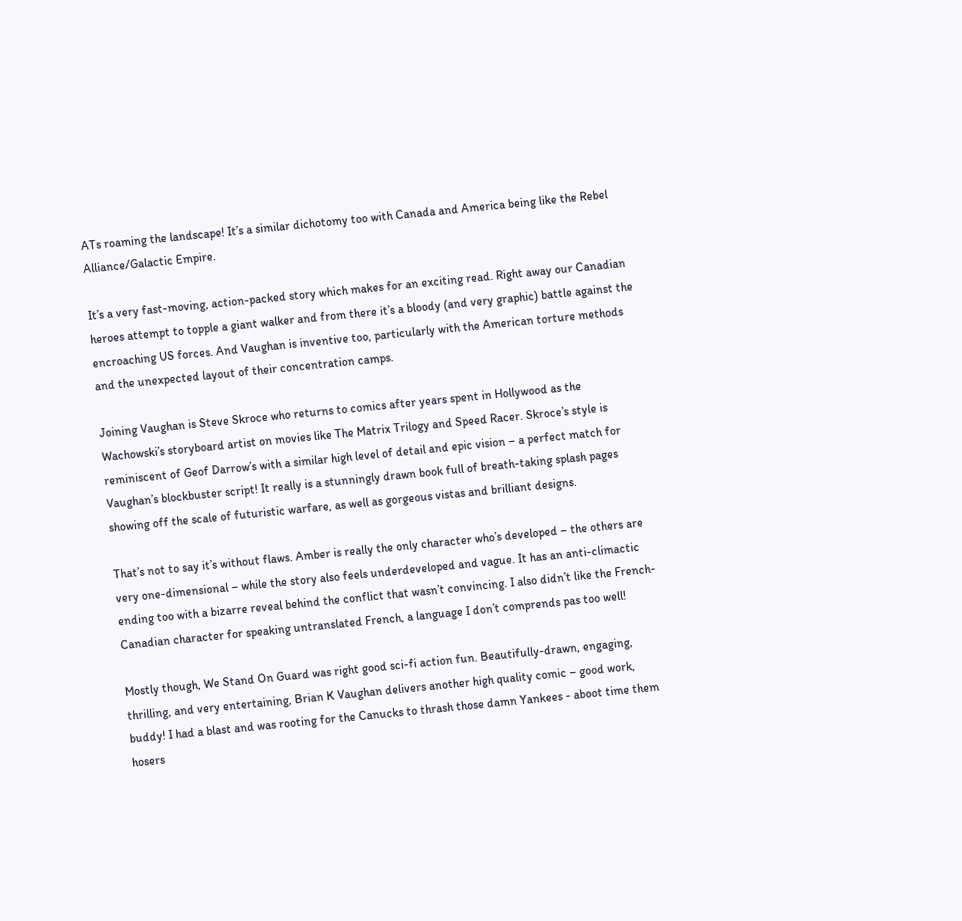ATs roaming the landscape! It’s a similar dichotomy too with Canada and America being like the Rebel Alliance/Galactic Empire.

It’s a very fast-moving, action-packed story which makes for an exciting read. Right away our Canadian heroes attempt to topple a giant walker and from there it’s a bloody (and very graphic) battle against the encroaching US forces. And Vaughan is inventive too, particularly with the American torture methods and the unexpected layout of their concentration camps.

Joining Vaughan is Steve Skroce who returns to comics after years spent in Hollywood as the Wachowski’s storyboard artist on movies like The Matrix Trilogy and Speed Racer. Skroce’s style is reminiscent of Geof Darrow’s with a similar high level of detail and epic vision – a perfect match for Vaughan’s blockbuster script! It really is a stunningly drawn book full of breath-taking splash pages showing off the scale of futuristic warfare, as well as gorgeous vistas and brilliant designs.

That’s not to say it’s without flaws. Amber is really the only character who’s developed – the others are very one-dimensional – while the story also feels underdeveloped and vague. It has an anti-climactic ending too with a bizarre reveal behind the conflict that wasn’t convincing. I also didn’t like the French-Canadian character for speaking untranslated French, a language I don’t comprends pas too well!

Mostly though, We Stand On Guard was right good sci-fi action fun. Beautifully-drawn, engaging, thrilling, and very entertaining, Brian K Vaughan delivers another high quality comic – good work, buddy! I had a blast and was rooting for the Canucks to thrash those damn Yankees - aboot time them hosers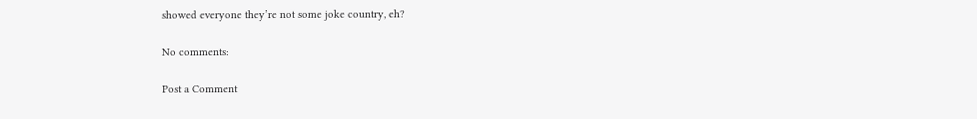showed everyone they’re not some joke country, eh?

No comments:

Post a Comment